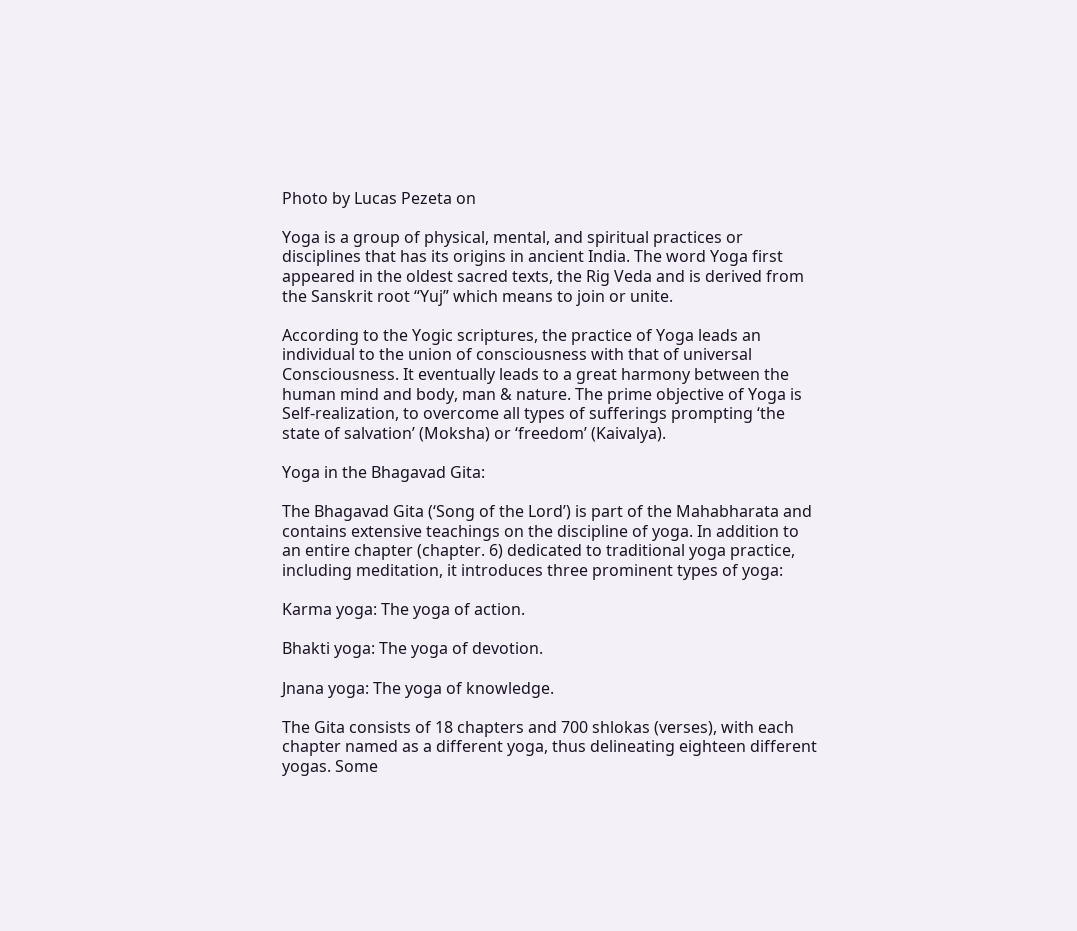Photo by Lucas Pezeta on

Yoga is a group of physical, mental, and spiritual practices or disciplines that has its origins in ancient India. The word Yoga first appeared in the oldest sacred texts, the Rig Veda and is derived from the Sanskrit root “Yuj” which means to join or unite.

According to the Yogic scriptures, the practice of Yoga leads an individual to the union of consciousness with that of universal Consciousness. It eventually leads to a great harmony between the human mind and body, man & nature. The prime objective of Yoga is Self-realization, to overcome all types of sufferings prompting ‘the state of salvation’ (Moksha) or ‘freedom’ (Kaivalya).

Yoga in the Bhagavad Gita:

The Bhagavad Gita (‘Song of the Lord’) is part of the Mahabharata and contains extensive teachings on the discipline of yoga. In addition to an entire chapter (chapter. 6) dedicated to traditional yoga practice, including meditation, it introduces three prominent types of yoga:

Karma yoga: The yoga of action.

Bhakti yoga: The yoga of devotion.

Jnana yoga: The yoga of knowledge.

The Gita consists of 18 chapters and 700 shlokas (verses), with each chapter named as a different yoga, thus delineating eighteen different yogas. Some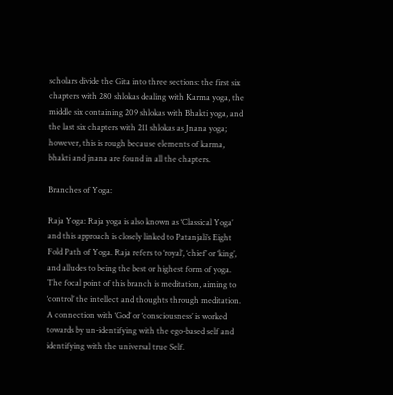scholars divide the Gita into three sections: the first six chapters with 280 shlokas dealing with Karma yoga, the middle six containing 209 shlokas with Bhakti yoga, and the last six chapters with 211 shlokas as Jnana yoga; however, this is rough because elements of karma, bhakti and jnana are found in all the chapters.

Branches of Yoga:

Raja Yoga: Raja yoga is also known as ‘Classical Yoga’ and this approach is closely linked to Patanjali’s Eight Fold Path of Yoga. Raja refers to ‘royal’, ‘chief’ or ‘king’, and alludes to being the best or highest form of yoga. The focal point of this branch is meditation, aiming to ‘control’ the intellect and thoughts through meditation. A connection with ‘God’ or ‘consciousness’ is worked towards by un-identifying with the ego-based self and identifying with the universal true Self.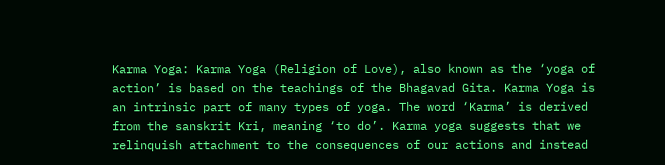Karma Yoga: Karma Yoga (Religion of Love), also known as the ‘yoga of action’ is based on the teachings of the Bhagavad Gita. Karma Yoga is an intrinsic part of many types of yoga. The word ‘Karma’ is derived from the sanskrit Kri, meaning ‘to do’. Karma yoga suggests that we relinquish attachment to the consequences of our actions and instead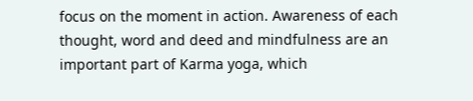focus on the moment in action. Awareness of each thought, word and deed and mindfulness are an important part of Karma yoga, which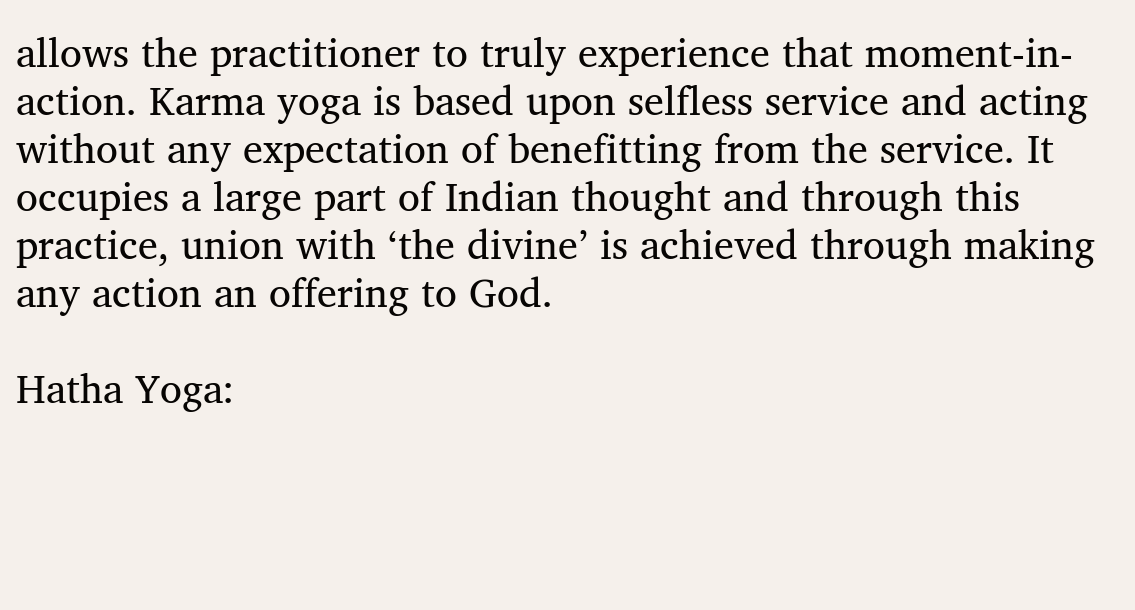allows the practitioner to truly experience that moment-in-action. Karma yoga is based upon selfless service and acting without any expectation of benefitting from the service. It occupies a large part of Indian thought and through this practice, union with ‘the divine’ is achieved through making any action an offering to God.

Hatha Yoga: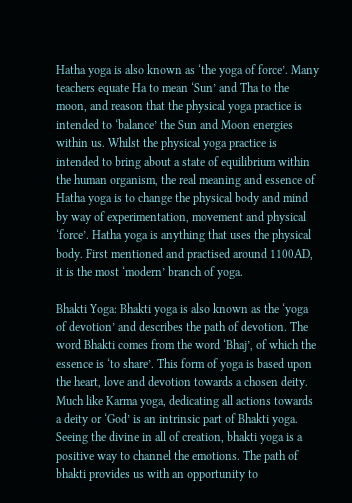Hatha yoga is also known as ‘the yoga of force’. Many teachers equate Ha to mean ‘Sun’ and Tha to the moon, and reason that the physical yoga practice is intended to ‘balance’ the Sun and Moon energies within us. Whilst the physical yoga practice is intended to bring about a state of equilibrium within the human organism, the real meaning and essence of Hatha yoga is to change the physical body and mind by way of experimentation, movement and physical ‘force’. Hatha yoga is anything that uses the physical body. First mentioned and practised around 1100AD, it is the most ‘modern’ branch of yoga.

Bhakti Yoga: Bhakti yoga is also known as the ‘yoga of devotion’ and describes the path of devotion. The word Bhakti comes from the word ‘Bhaj’, of which the essence is ‘to share’. This form of yoga is based upon the heart, love and devotion towards a chosen deity. Much like Karma yoga, dedicating all actions towards a deity or ‘God’ is an intrinsic part of Bhakti yoga. Seeing the divine in all of creation, bhakti yoga is a positive way to channel the emotions. The path of bhakti provides us with an opportunity to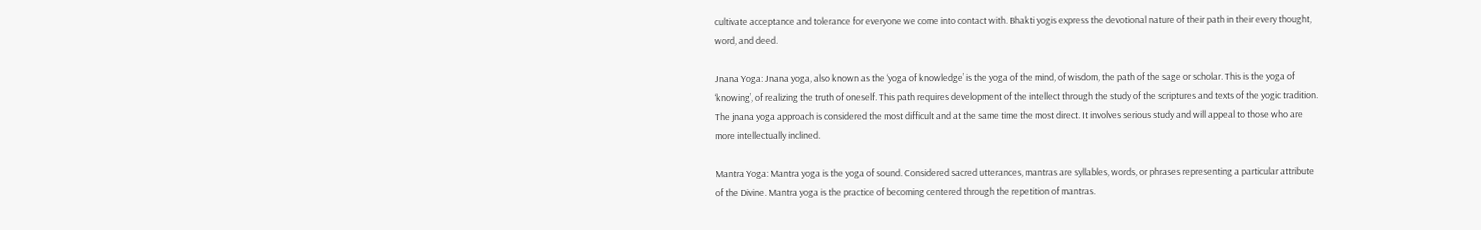cultivate acceptance and tolerance for everyone we come into contact with. Bhakti yogis express the devotional nature of their path in their every thought, word, and deed.

Jnana Yoga: Jnana yoga, also known as the ‘yoga of knowledge’ is the yoga of the mind, of wisdom, the path of the sage or scholar. This is the yoga of ‘knowing’, of realizing the truth of oneself. This path requires development of the intellect through the study of the scriptures and texts of the yogic tradition. The jnana yoga approach is considered the most difficult and at the same time the most direct. It involves serious study and will appeal to those who are more intellectually inclined.

Mantra Yoga: Mantra yoga is the yoga of sound. Considered sacred utterances, mantras are syllables, words, or phrases representing a particular attribute of the Divine. Mantra yoga is the practice of becoming centered through the repetition of mantras.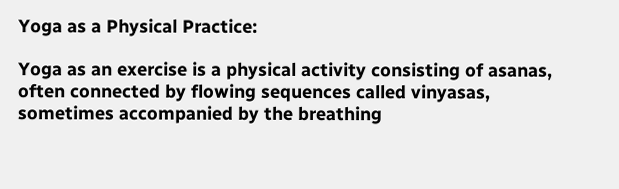Yoga as a Physical Practice:

Yoga as an exercise is a physical activity consisting of asanas, often connected by flowing sequences called vinyasas, sometimes accompanied by the breathing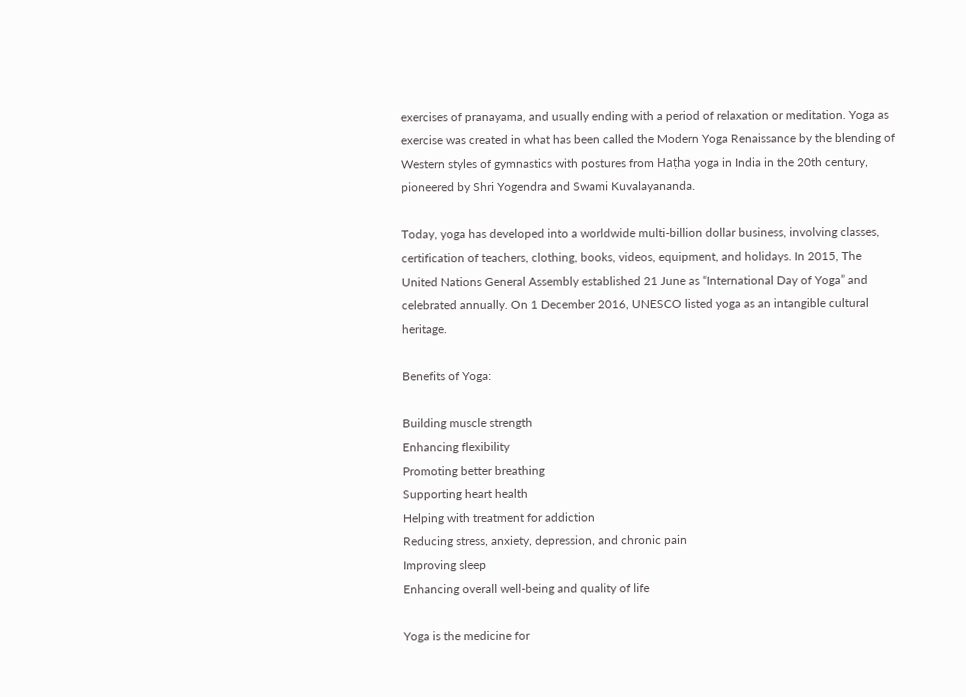exercises of pranayama, and usually ending with a period of relaxation or meditation. Yoga as exercise was created in what has been called the Modern Yoga Renaissance by the blending of Western styles of gymnastics with postures from Haṭha yoga in India in the 20th century, pioneered by Shri Yogendra and Swami Kuvalayananda.

Today, yoga has developed into a worldwide multi-billion dollar business, involving classes, certification of teachers, clothing, books, videos, equipment, and holidays. In 2015, The United Nations General Assembly established 21 June as “International Day of Yoga” and celebrated annually. On 1 December 2016, UNESCO listed yoga as an intangible cultural heritage.

Benefits of Yoga:

Building muscle strength
Enhancing flexibility
Promoting better breathing
Supporting heart health
Helping with treatment for addiction
Reducing stress, anxiety, depression, and chronic pain
Improving sleep
Enhancing overall well-being and quality of life

Yoga is the medicine for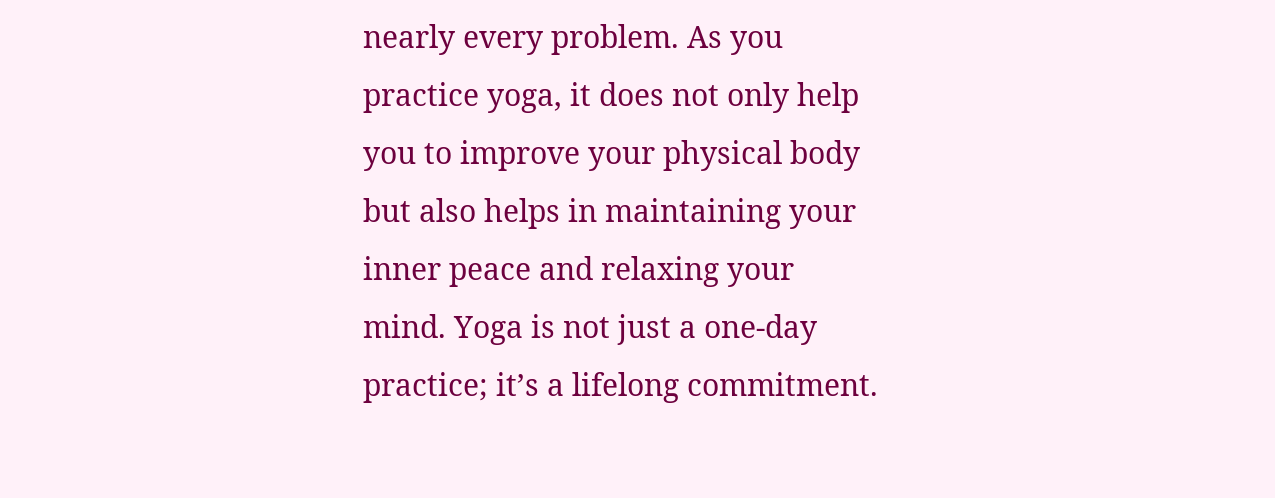nearly every problem. As you practice yoga, it does not only help you to improve your physical body but also helps in maintaining your inner peace and relaxing your mind. Yoga is not just a one-day practice; it’s a lifelong commitment.